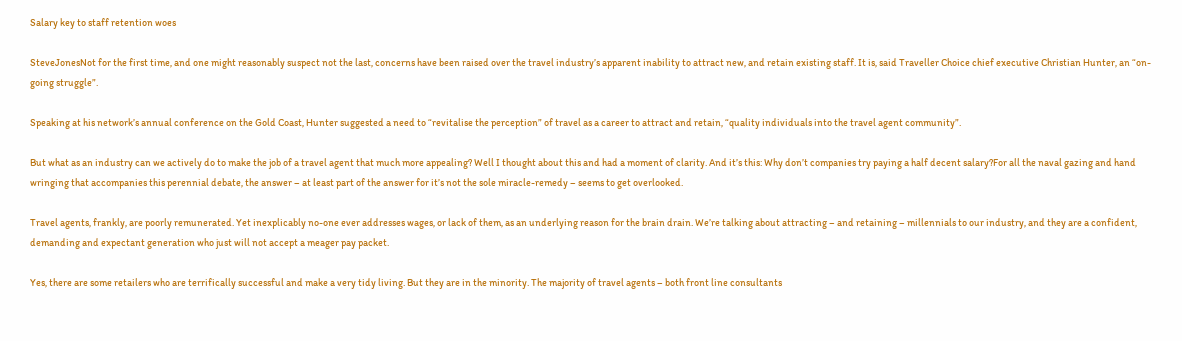Salary key to staff retention woes

SteveJonesNot for the first time, and one might reasonably suspect not the last, concerns have been raised over the travel industry’s apparent inability to attract new, and retain existing staff. It is, said Traveller Choice chief executive Christian Hunter, an “on-going struggle”.

Speaking at his network’s annual conference on the Gold Coast, Hunter suggested a need to “revitalise the perception” of travel as a career to attract and retain, “quality individuals into the travel agent community”.

But what as an industry can we actively do to make the job of a travel agent that much more appealing? Well I thought about this and had a moment of clarity. And it’s this: Why don’t companies try paying a half decent salary?For all the naval gazing and hand wringing that accompanies this perennial debate, the answer – at least part of the answer for it’s not the sole miracle-remedy – seems to get overlooked.

Travel agents, frankly, are poorly remunerated. Yet inexplicably no-one ever addresses wages, or lack of them, as an underlying reason for the brain drain. We’re talking about attracting – and retaining – millennials to our industry, and they are a confident, demanding and expectant generation who just will not accept a meager pay packet.

Yes, there are some retailers who are terrifically successful and make a very tidy living. But they are in the minority. The majority of travel agents – both front line consultants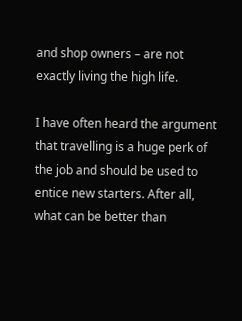and shop owners – are not exactly living the high life.

I have often heard the argument that travelling is a huge perk of the job and should be used to entice new starters. After all, what can be better than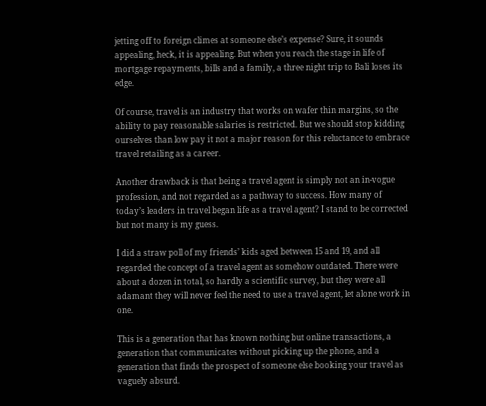jetting off to foreign climes at someone else’s expense? Sure, it sounds appealing, heck, it is appealing. But when you reach the stage in life of mortgage repayments, bills and a family, a three night trip to Bali loses its edge.

Of course, travel is an industry that works on wafer thin margins, so the ability to pay reasonable salaries is restricted. But we should stop kidding ourselves than low pay it not a major reason for this reluctance to embrace travel retailing as a career.

Another drawback is that being a travel agent is simply not an in-vogue profession, and not regarded as a pathway to success. How many of today’s leaders in travel began life as a travel agent? I stand to be corrected but not many is my guess.

I did a straw poll of my friends’ kids aged between 15 and 19, and all regarded the concept of a travel agent as somehow outdated. There were about a dozen in total, so hardly a scientific survey, but they were all adamant they will never feel the need to use a travel agent, let alone work in one.

This is a generation that has known nothing but online transactions, a generation that communicates without picking up the phone, and a generation that finds the prospect of someone else booking your travel as vaguely absurd.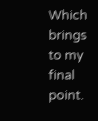Which brings to my final point.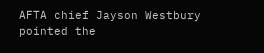AFTA chief Jayson Westbury pointed the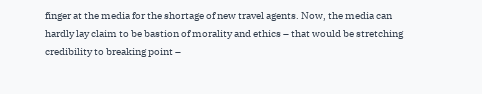finger at the media for the shortage of new travel agents. Now, the media can hardly lay claim to be bastion of morality and ethics – that would be stretching credibility to breaking point –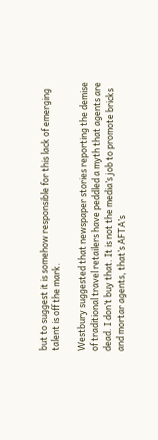but to suggest it is somehow responsible for this lack of emerging talent is off the mark.

Westbury suggested that newspaper stories reporting the demise of traditional travel retailers have peddled a myth that agents are dead. I don’t buy that. It is not the media’s job to promote bricks and mortar agents, that’s AFTA’s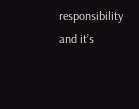responsibility and it’s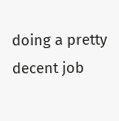doing a pretty decent job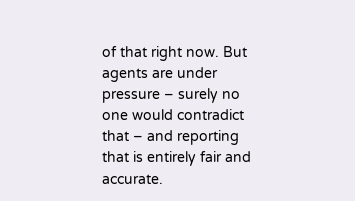of that right now. But agents are under pressure – surely no one would contradict that – and reporting that is entirely fair and accurate.